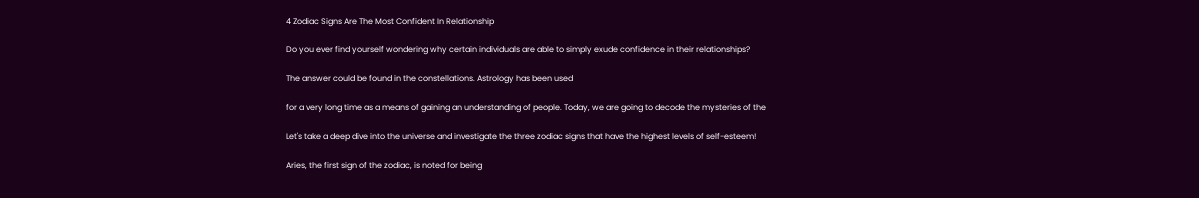4 Zodiac Signs Are The Most Confident In Relationship

Do you ever find yourself wondering why certain individuals are able to simply exude confidence in their relationships?

The answer could be found in the constellations. Astrology has been used

for a very long time as a means of gaining an understanding of people. Today, we are going to decode the mysteries of the

Let's take a deep dive into the universe and investigate the three zodiac signs that have the highest levels of self-esteem!

Aries, the first sign of the zodiac, is noted for being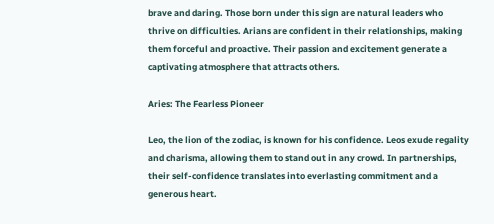brave and daring. Those born under this sign are natural leaders who thrive on difficulties. Arians are confident in their relationships, making them forceful and proactive. Their passion and excitement generate a captivating atmosphere that attracts others.

Aries: The Fearless Pioneer

Leo, the lion of the zodiac, is known for his confidence. Leos exude regality and charisma, allowing them to stand out in any crowd. In partnerships, their self-confidence translates into everlasting commitment and a generous heart.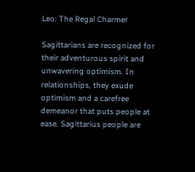Leo: The Regal Charmer

Sagittarians are recognized for their adventurous spirit and unwavering optimism. In relationships, they exude optimism and a carefree demeanor that puts people at ease. Sagittarius people are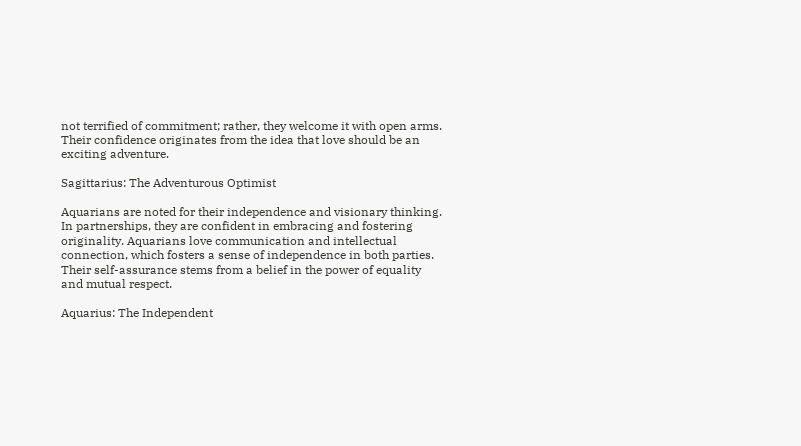not terrified of commitment; rather, they welcome it with open arms. Their confidence originates from the idea that love should be an exciting adventure.

Sagittarius: The Adventurous Optimist

Aquarians are noted for their independence and visionary thinking. In partnerships, they are confident in embracing and fostering originality. Aquarians love communication and intellectual connection, which fosters a sense of independence in both parties. Their self-assurance stems from a belief in the power of equality and mutual respect.

Aquarius: The Independent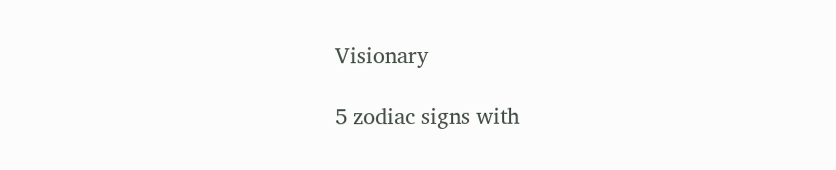Visionary

5 zodiac signs with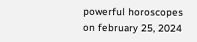powerful horoscopes on february 25, 2024